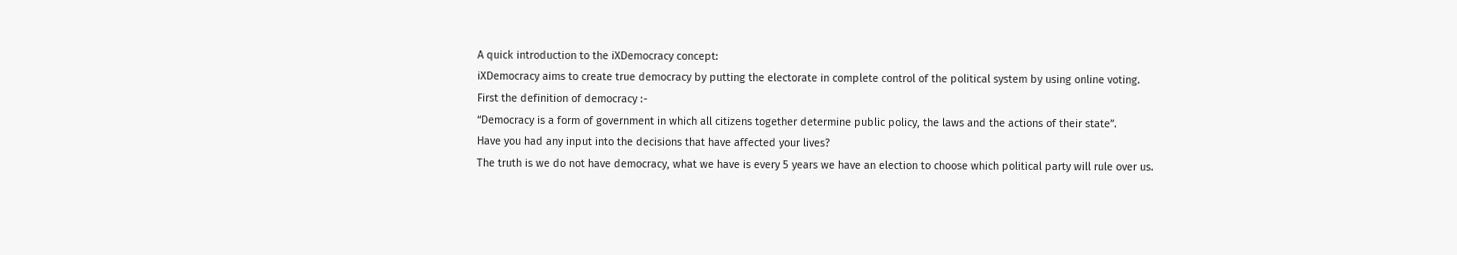A quick introduction to the iXDemocracy concept:
iXDemocracy aims to create true democracy by putting the electorate in complete control of the political system by using online voting.
First the definition of democracy :-
“Democracy is a form of government in which all citizens together determine public policy, the laws and the actions of their state”.
Have you had any input into the decisions that have affected your lives?
The truth is we do not have democracy, what we have is every 5 years we have an election to choose which political party will rule over us.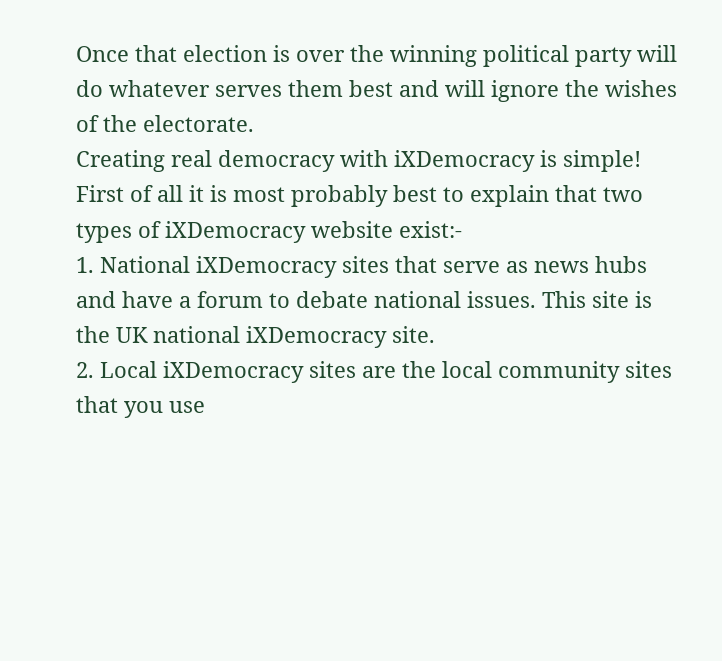Once that election is over the winning political party will do whatever serves them best and will ignore the wishes of the electorate.
Creating real democracy with iXDemocracy is simple!
First of all it is most probably best to explain that two types of iXDemocracy website exist:-
1. National iXDemocracy sites that serve as news hubs and have a forum to debate national issues. This site is the UK national iXDemocracy site.
2. Local iXDemocracy sites are the local community sites that you use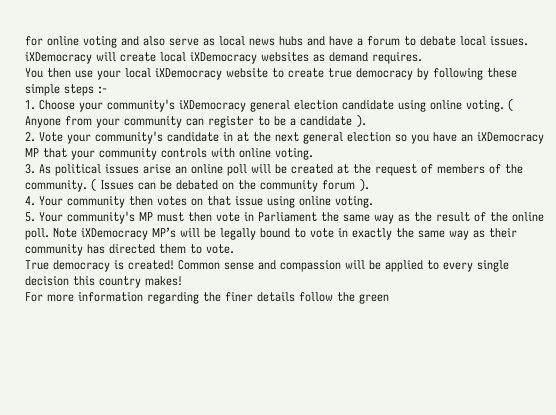for online voting and also serve as local news hubs and have a forum to debate local issues.
iXDemocracy will create local iXDemocracy websites as demand requires.
You then use your local iXDemocracy website to create true democracy by following these simple steps :-
1. Choose your community's iXDemocracy general election candidate using online voting. ( Anyone from your community can register to be a candidate ).
2. Vote your community's candidate in at the next general election so you have an iXDemocracy MP that your community controls with online voting.
3. As political issues arise an online poll will be created at the request of members of the community. ( Issues can be debated on the community forum ).
4. Your community then votes on that issue using online voting.
5. Your community's MP must then vote in Parliament the same way as the result of the online poll. Note iXDemocracy MP’s will be legally bound to vote in exactly the same way as their community has directed them to vote.
True democracy is created! Common sense and compassion will be applied to every single decision this country makes!
For more information regarding the finer details follow the green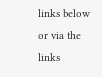links below or via the links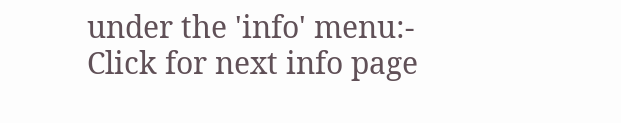under the 'info' menu:-
Click for next info page